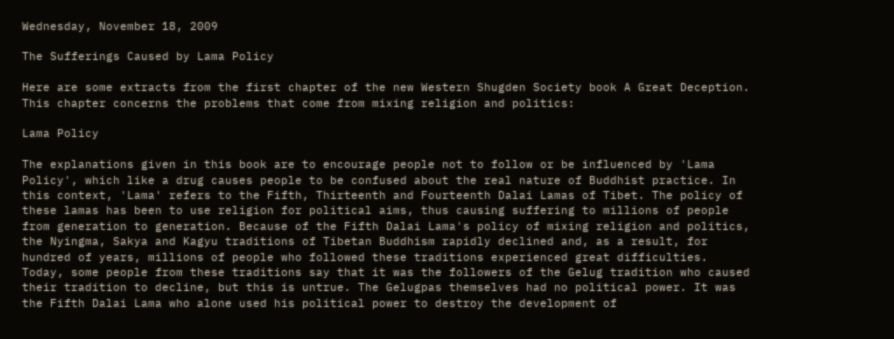Wednesday, November 18, 2009

The Sufferings Caused by Lama Policy

Here are some extracts from the first chapter of the new Western Shugden Society book A Great Deception. This chapter concerns the problems that come from mixing religion and politics:

Lama Policy

The explanations given in this book are to encourage people not to follow or be influenced by 'Lama Policy', which like a drug causes people to be confused about the real nature of Buddhist practice. In this context, 'Lama' refers to the Fifth, Thirteenth and Fourteenth Dalai Lamas of Tibet. The policy of these lamas has been to use religion for political aims, thus causing suffering to millions of people from generation to generation. Because of the Fifth Dalai Lama's policy of mixing religion and politics, the Nyingma, Sakya and Kagyu traditions of Tibetan Buddhism rapidly declined and, as a result, for hundred of years, millions of people who followed these traditions experienced great difficulties. Today, some people from these traditions say that it was the followers of the Gelug tradition who caused their tradition to decline, but this is untrue. The Gelugpas themselves had no political power. It was the Fifth Dalai Lama who alone used his political power to destroy the development of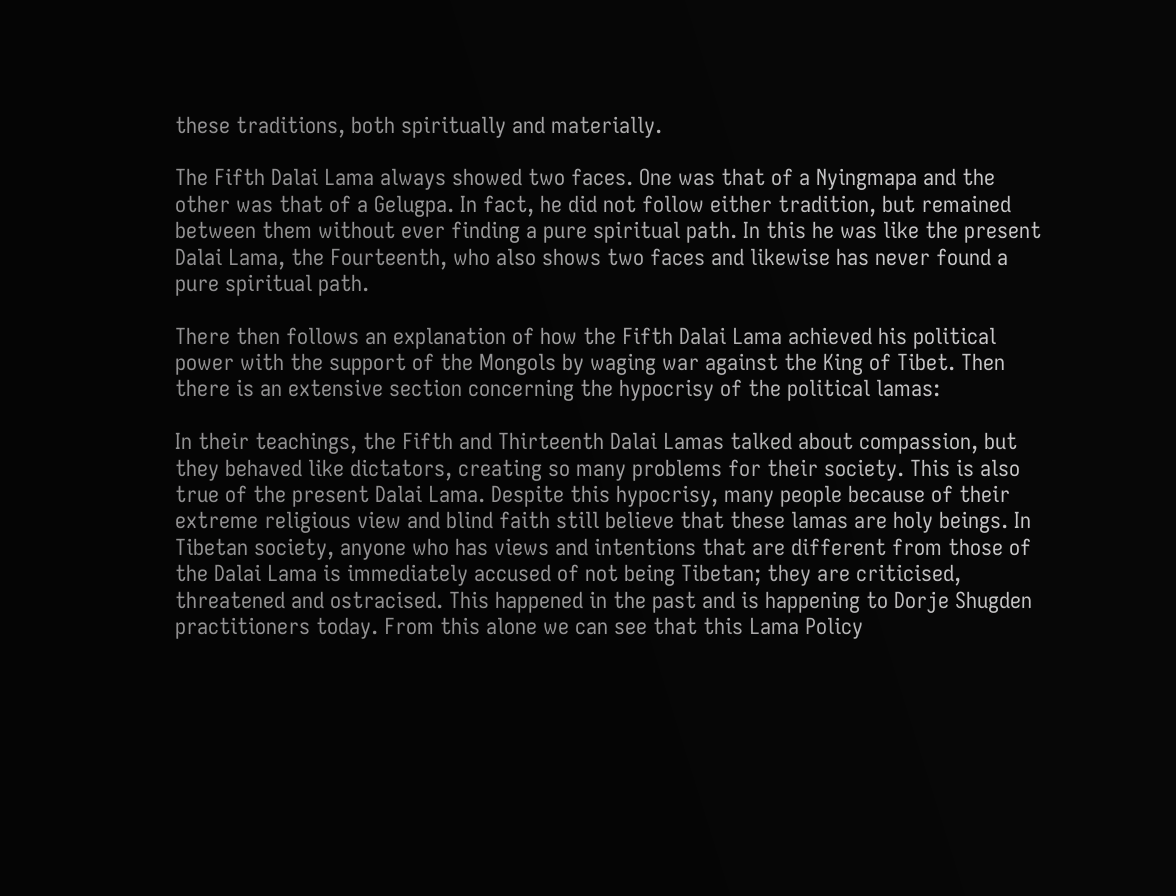these traditions, both spiritually and materially.

The Fifth Dalai Lama always showed two faces. One was that of a Nyingmapa and the other was that of a Gelugpa. In fact, he did not follow either tradition, but remained between them without ever finding a pure spiritual path. In this he was like the present Dalai Lama, the Fourteenth, who also shows two faces and likewise has never found a pure spiritual path.

There then follows an explanation of how the Fifth Dalai Lama achieved his political power with the support of the Mongols by waging war against the King of Tibet. Then there is an extensive section concerning the hypocrisy of the political lamas:

In their teachings, the Fifth and Thirteenth Dalai Lamas talked about compassion, but they behaved like dictators, creating so many problems for their society. This is also true of the present Dalai Lama. Despite this hypocrisy, many people because of their extreme religious view and blind faith still believe that these lamas are holy beings. In Tibetan society, anyone who has views and intentions that are different from those of the Dalai Lama is immediately accused of not being Tibetan; they are criticised, threatened and ostracised. This happened in the past and is happening to Dorje Shugden practitioners today. From this alone we can see that this Lama Policy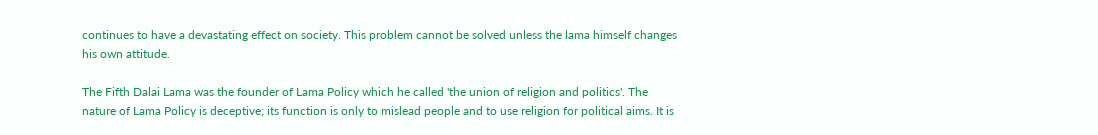continues to have a devastating effect on society. This problem cannot be solved unless the lama himself changes his own attitude.

The Fifth Dalai Lama was the founder of Lama Policy which he called 'the union of religion and politics'. The nature of Lama Policy is deceptive; its function is only to mislead people and to use religion for political aims. It is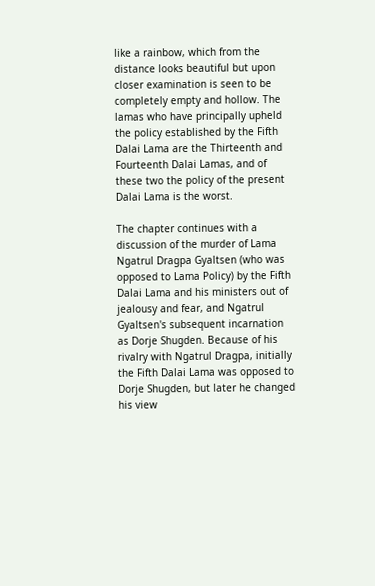like a rainbow, which from the distance looks beautiful but upon closer examination is seen to be completely empty and hollow. The lamas who have principally upheld the policy established by the Fifth Dalai Lama are the Thirteenth and Fourteenth Dalai Lamas, and of these two the policy of the present Dalai Lama is the worst.

The chapter continues with a discussion of the murder of Lama Ngatrul Dragpa Gyaltsen (who was opposed to Lama Policy) by the Fifth Dalai Lama and his ministers out of jealousy and fear, and Ngatrul Gyaltsen's subsequent incarnation as Dorje Shugden. Because of his rivalry with Ngatrul Dragpa, initially the Fifth Dalai Lama was opposed to Dorje Shugden, but later he changed his view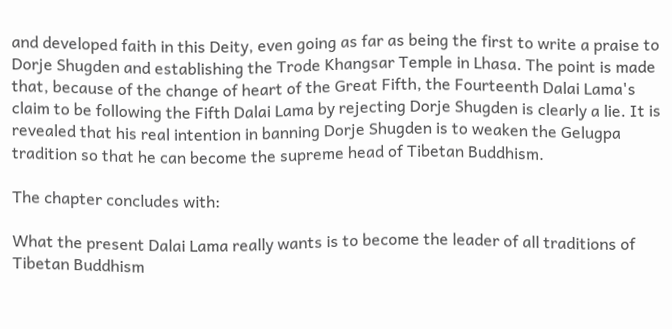and developed faith in this Deity, even going as far as being the first to write a praise to Dorje Shugden and establishing the Trode Khangsar Temple in Lhasa. The point is made that, because of the change of heart of the Great Fifth, the Fourteenth Dalai Lama's claim to be following the Fifth Dalai Lama by rejecting Dorje Shugden is clearly a lie. It is revealed that his real intention in banning Dorje Shugden is to weaken the Gelugpa tradition so that he can become the supreme head of Tibetan Buddhism.

The chapter concludes with:

What the present Dalai Lama really wants is to become the leader of all traditions of Tibetan Buddhism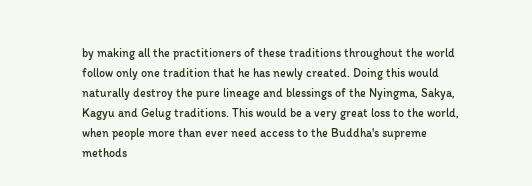by making all the practitioners of these traditions throughout the world follow only one tradition that he has newly created. Doing this would naturally destroy the pure lineage and blessings of the Nyingma, Sakya, Kagyu and Gelug traditions. This would be a very great loss to the world, when people more than ever need access to the Buddha's supreme methods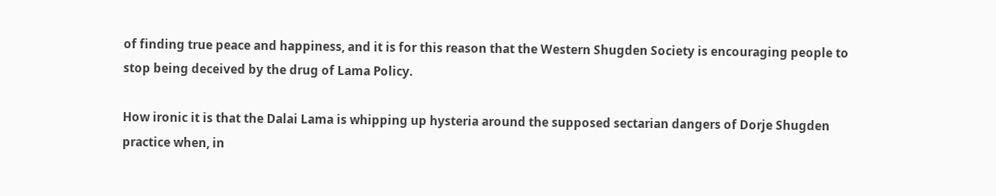of finding true peace and happiness, and it is for this reason that the Western Shugden Society is encouraging people to stop being deceived by the drug of Lama Policy.

How ironic it is that the Dalai Lama is whipping up hysteria around the supposed sectarian dangers of Dorje Shugden practice when, in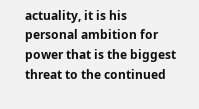actuality, it is his personal ambition for power that is the biggest threat to the continued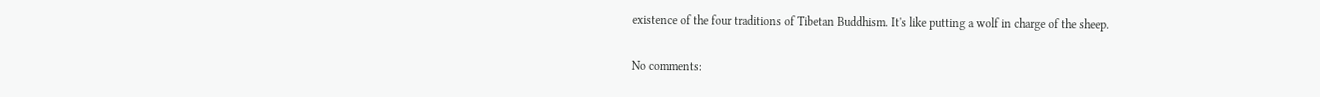existence of the four traditions of Tibetan Buddhism. It's like putting a wolf in charge of the sheep.

No comments: